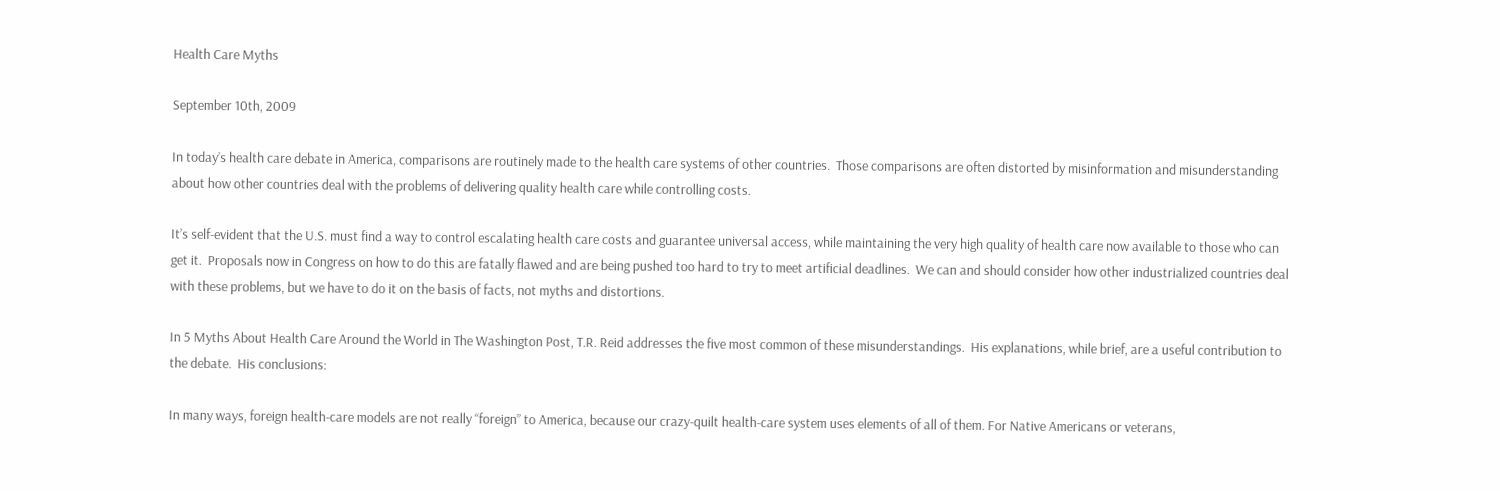Health Care Myths

September 10th, 2009

In today’s health care debate in America, comparisons are routinely made to the health care systems of other countries.  Those comparisons are often distorted by misinformation and misunderstanding about how other countries deal with the problems of delivering quality health care while controlling costs.

It’s self-evident that the U.S. must find a way to control escalating health care costs and guarantee universal access, while maintaining the very high quality of health care now available to those who can get it.  Proposals now in Congress on how to do this are fatally flawed and are being pushed too hard to try to meet artificial deadlines.  We can and should consider how other industrialized countries deal with these problems, but we have to do it on the basis of facts, not myths and distortions.

In 5 Myths About Health Care Around the World in The Washington Post, T.R. Reid addresses the five most common of these misunderstandings.  His explanations, while brief, are a useful contribution to the debate.  His conclusions:

In many ways, foreign health-care models are not really “foreign” to America, because our crazy-quilt health-care system uses elements of all of them. For Native Americans or veterans,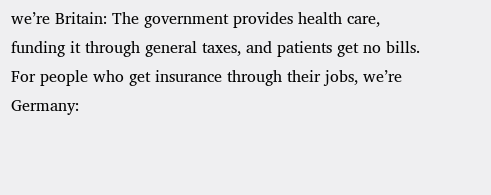we’re Britain: The government provides health care, funding it through general taxes, and patients get no bills. For people who get insurance through their jobs, we’re Germany: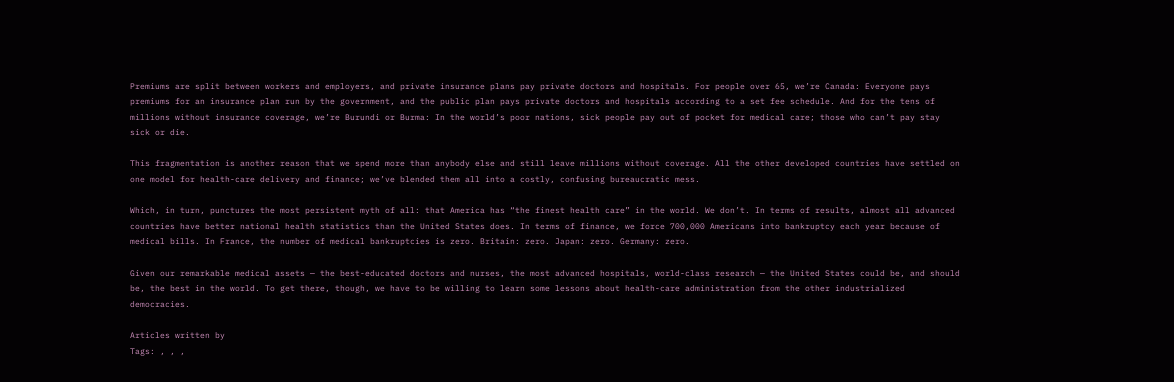Premiums are split between workers and employers, and private insurance plans pay private doctors and hospitals. For people over 65, we’re Canada: Everyone pays premiums for an insurance plan run by the government, and the public plan pays private doctors and hospitals according to a set fee schedule. And for the tens of millions without insurance coverage, we’re Burundi or Burma: In the world’s poor nations, sick people pay out of pocket for medical care; those who can’t pay stay sick or die.

This fragmentation is another reason that we spend more than anybody else and still leave millions without coverage. All the other developed countries have settled on one model for health-care delivery and finance; we’ve blended them all into a costly, confusing bureaucratic mess.

Which, in turn, punctures the most persistent myth of all: that America has “the finest health care” in the world. We don’t. In terms of results, almost all advanced countries have better national health statistics than the United States does. In terms of finance, we force 700,000 Americans into bankruptcy each year because of medical bills. In France, the number of medical bankruptcies is zero. Britain: zero. Japan: zero. Germany: zero.

Given our remarkable medical assets — the best-educated doctors and nurses, the most advanced hospitals, world-class research — the United States could be, and should be, the best in the world. To get there, though, we have to be willing to learn some lessons about health-care administration from the other industrialized democracies.

Articles written by
Tags: , , ,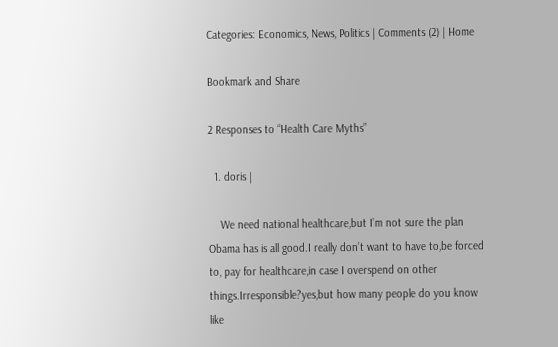Categories: Economics, News, Politics | Comments (2) | Home

Bookmark and Share

2 Responses to “Health Care Myths”

  1. doris |

    We need national healthcare,but I’m not sure the plan Obama has is all good.I really don’t want to have to,be forced to, pay for healthcare,in case I overspend on other things.Irresponsible?yes,but how many people do you know like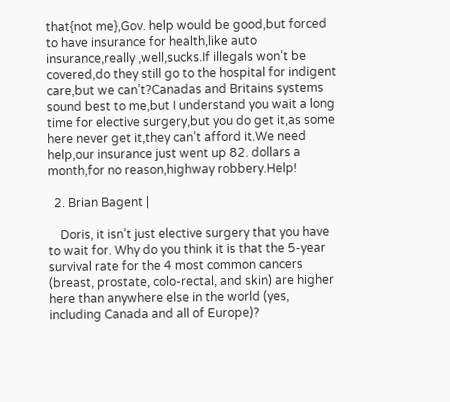that{not me},Gov. help would be good,but forced to have insurance for health,like auto insurance,really ,well,sucks.If illegals won’t be covered,do they still go to the hospital for indigent care,but we can’t?Canadas and Britains systems sound best to me,but I understand you wait a long time for elective surgery,but you do get it,as some here never get it,they can’t afford it.We need help,our insurance just went up 82. dollars a month,for no reason,highway robbery.Help!

  2. Brian Bagent |

    Doris, it isn’t just elective surgery that you have to wait for. Why do you think it is that the 5-year survival rate for the 4 most common cancers (breast, prostate, colo-rectal, and skin) are higher here than anywhere else in the world (yes, including Canada and all of Europe)?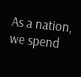As a nation, we spend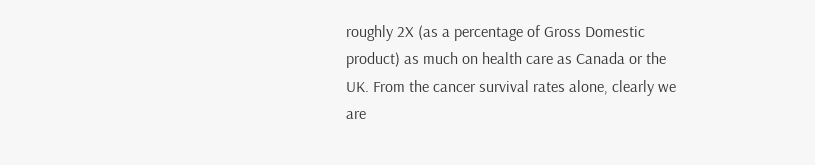roughly 2X (as a percentage of Gross Domestic product) as much on health care as Canada or the UK. From the cancer survival rates alone, clearly we are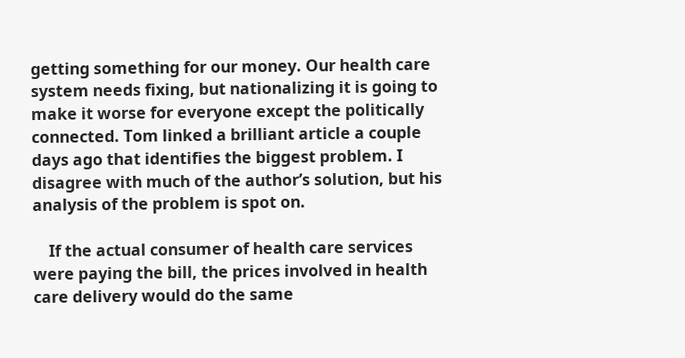getting something for our money. Our health care system needs fixing, but nationalizing it is going to make it worse for everyone except the politically connected. Tom linked a brilliant article a couple days ago that identifies the biggest problem. I disagree with much of the author’s solution, but his analysis of the problem is spot on.

    If the actual consumer of health care services were paying the bill, the prices involved in health care delivery would do the same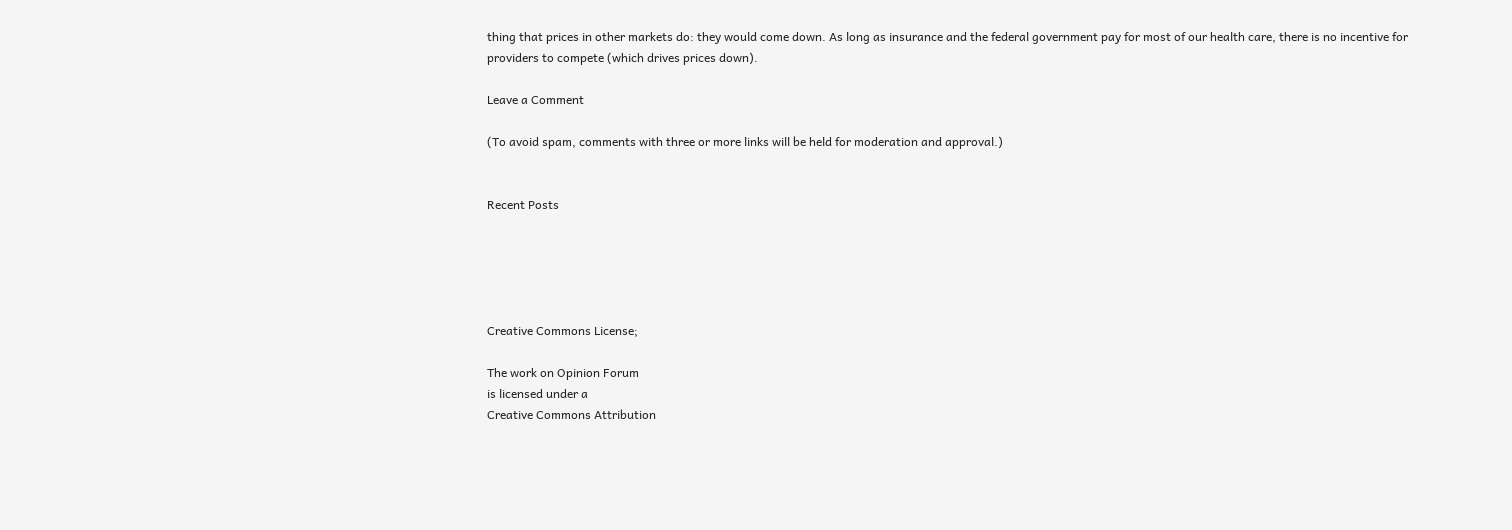thing that prices in other markets do: they would come down. As long as insurance and the federal government pay for most of our health care, there is no incentive for providers to compete (which drives prices down).

Leave a Comment

(To avoid spam, comments with three or more links will be held for moderation and approval.)


Recent Posts





Creative Commons License;

The work on Opinion Forum
is licensed under a
Creative Commons Attribution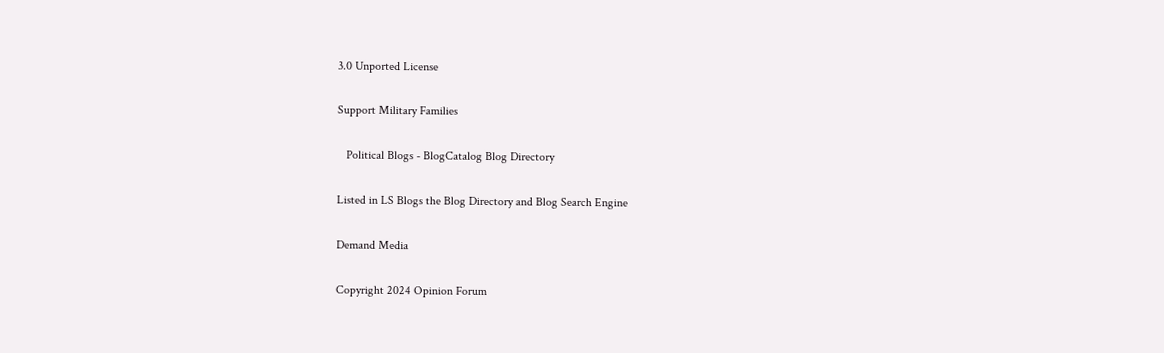3.0 Unported License

Support Military Families

   Political Blogs - BlogCatalog Blog Directory

Listed in LS Blogs the Blog Directory and Blog Search Engine

Demand Media

Copyright 2024 Opinion Forum